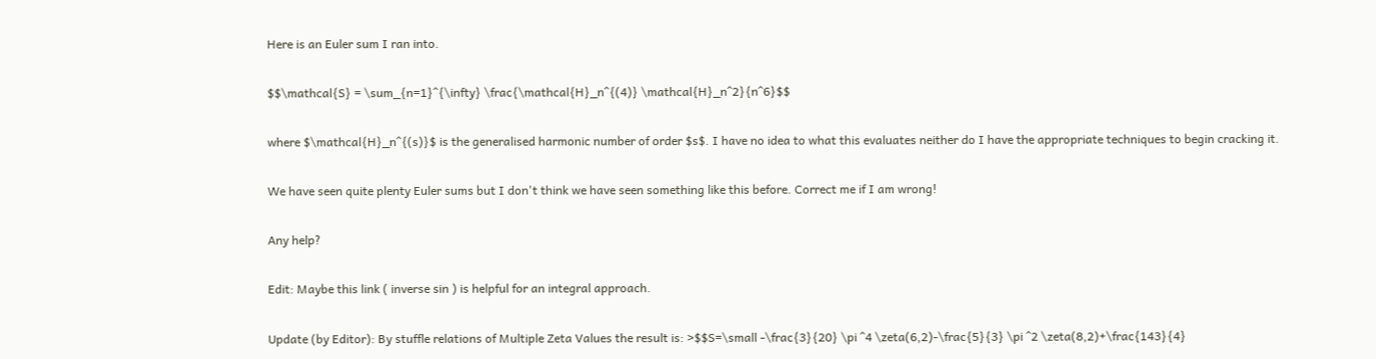Here is an Euler sum I ran into.

$$\mathcal{S} = \sum_{n=1}^{\infty} \frac{\mathcal{H}_n^{(4)} \mathcal{H}_n^2}{n^6}$$

where $\mathcal{H}_n^{(s)}$ is the generalised harmonic number of order $s$. I have no idea to what this evaluates neither do I have the appropriate techniques to begin cracking it.

We have seen quite plenty Euler sums but I don't think we have seen something like this before. Correct me if I am wrong!

Any help?

Edit: Maybe this link ( inverse sin ) is helpful for an integral approach.

Update (by Editor): By stuffle relations of Multiple Zeta Values the result is: >$$S=\small -\frac{3}{20} \pi ^4 \zeta(6,2)-\frac{5}{3} \pi ^2 \zeta(8,2)+\frac{143}{4}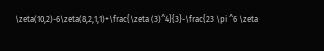\zeta(10,2)-6\zeta(8,2,1,1)+\frac{\zeta (3)^4}{3}-\frac{23 \pi ^6 \zeta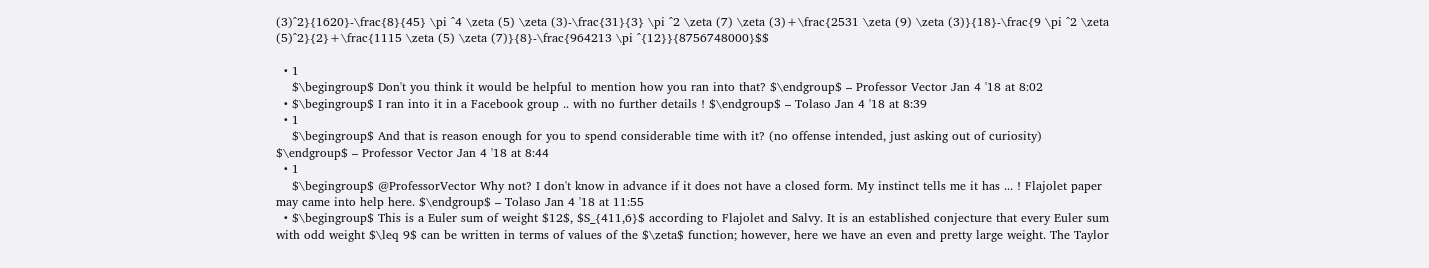(3)^2}{1620}-\frac{8}{45} \pi ^4 \zeta (5) \zeta (3)-\frac{31}{3} \pi ^2 \zeta (7) \zeta (3)+\frac{2531 \zeta (9) \zeta (3)}{18}-\frac{9 \pi ^2 \zeta (5)^2}{2}+\frac{1115 \zeta (5) \zeta (7)}{8}-\frac{964213 \pi ^{12}}{8756748000}$$

  • 1
    $\begingroup$ Don't you think it would be helpful to mention how you ran into that? $\endgroup$ – Professor Vector Jan 4 '18 at 8:02
  • $\begingroup$ I ran into it in a Facebook group .. with no further details ! $\endgroup$ – Tolaso Jan 4 '18 at 8:39
  • 1
    $\begingroup$ And that is reason enough for you to spend considerable time with it? (no offense intended, just asking out of curiosity) $\endgroup$ – Professor Vector Jan 4 '18 at 8:44
  • 1
    $\begingroup$ @ProfessorVector Why not? I don't know in advance if it does not have a closed form. My instinct tells me it has ... ! Flajolet paper may came into help here. $\endgroup$ – Tolaso Jan 4 '18 at 11:55
  • $\begingroup$ This is a Euler sum of weight $12$, $S_{411,6}$ according to Flajolet and Salvy. It is an established conjecture that every Euler sum with odd weight $\leq 9$ can be written in terms of values of the $\zeta$ function; however, here we have an even and pretty large weight. The Taylor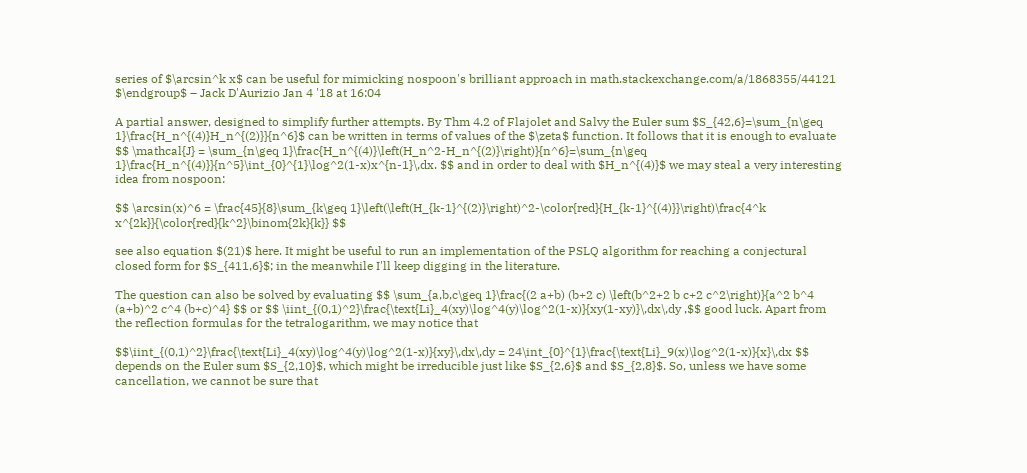series of $\arcsin^k x$ can be useful for mimicking nospoon's brilliant approach in math.stackexchange.com/a/1868355/44121 $\endgroup$ – Jack D'Aurizio Jan 4 '18 at 16:04

A partial answer, designed to simplify further attempts. By Thm 4.2 of Flajolet and Salvy the Euler sum $S_{42,6}=\sum_{n\geq 1}\frac{H_n^{(4)}H_n^{(2)}}{n^6}$ can be written in terms of values of the $\zeta$ function. It follows that it is enough to evaluate $$ \mathcal{J} = \sum_{n\geq 1}\frac{H_n^{(4)}\left(H_n^2-H_n^{(2)}\right)}{n^6}=\sum_{n\geq 1}\frac{H_n^{(4)}}{n^5}\int_{0}^{1}\log^2(1-x)x^{n-1}\,dx. $$ and in order to deal with $H_n^{(4)}$ we may steal a very interesting idea from nospoon:

$$ \arcsin(x)^6 = \frac{45}{8}\sum_{k\geq 1}\left(\left(H_{k-1}^{(2)}\right)^2-\color{red}{H_{k-1}^{(4)}}\right)\frac{4^k x^{2k}}{\color{red}{k^2}\binom{2k}{k}} $$

see also equation $(21)$ here. It might be useful to run an implementation of the PSLQ algorithm for reaching a conjectural closed form for $S_{411,6}$; in the meanwhile I'll keep digging in the literature.

The question can also be solved by evaluating $$ \sum_{a,b,c\geq 1}\frac{(2 a+b) (b+2 c) \left(b^2+2 b c+2 c^2\right)}{a^2 b^4 (a+b)^2 c^4 (b+c)^4} $$ or $$ \iint_{(0,1)^2}\frac{\text{Li}_4(xy)\log^4(y)\log^2(1-x)}{xy(1-xy)}\,dx\,dy ,$$ good luck. Apart from the reflection formulas for the tetralogarithm, we may notice that

$$\iint_{(0,1)^2}\frac{\text{Li}_4(xy)\log^4(y)\log^2(1-x)}{xy}\,dx\,dy = 24\int_{0}^{1}\frac{\text{Li}_9(x)\log^2(1-x)}{x}\,dx $$ depends on the Euler sum $S_{2,10}$, which might be irreducible just like $S_{2,6}$ and $S_{2,8}$. So, unless we have some cancellation, we cannot be sure that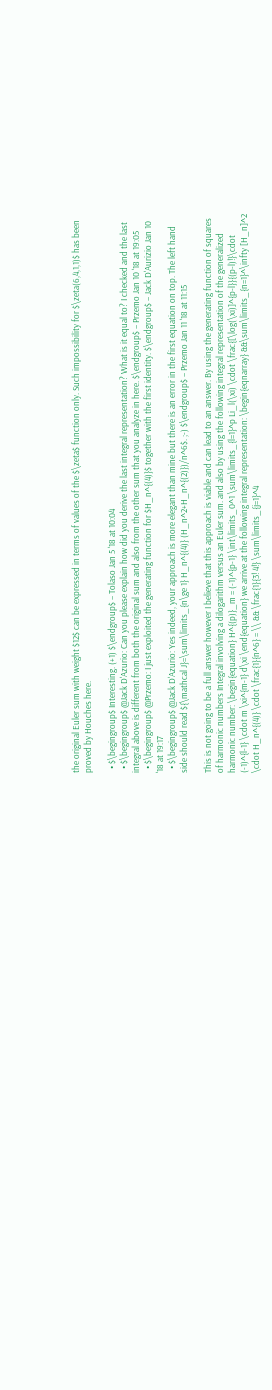the original Euler sum with weight $12$ can be expressed in terms of values of the $\zeta$ function only. Such impossibility for $\zeta(6,4,1,1)$ has been proved by Houches here.

  • $\begingroup$ Interesting. (+1) $\endgroup$ – Tolaso Jan 5 '18 at 10:04
  • $\begingroup$ @Jack D'Azurio: Can you please explain how did you derive the last integral representation? What is it equal to? I checked and the last integral above is different from both the original sum and also from the other sum that you analyze in here. $\endgroup$ – Przemo Jan 10 '18 at 19:05
  • $\begingroup$ @Przemo: I just exploited the generating function for $H_n^{(4)}$ together with the first identity. $\endgroup$ – Jack D'Aurizio Jan 10 '18 at 19:17
  • $\begingroup$ @Jack D'Azurio: Yes indeed, your approach is more elegant than mine but there is an error in the first equation on top. The left hand side should read ${\mathcal J}=\sum\limits_{n\ge 1} H_n^{(4)} (H_n^2+H_n^{(2)})/n^6$. ;-) $\endgroup$ – Przemo Jan 11 '18 at 11:15

This is not going to be a full answer however I believe that this approach is viable and can lead to an answer. By using the generating function of squares of harmonic numbers Integral involving a dilogarithm versus an Euler sum. and also by using the following integral representation of the generalized harmonic number: \begin{equation} H^{(p)}_m = (-1)^{p-1} \int\limits_0^1 \sum\limits_{l=1}^p Li_l(\xi) \cdot \frac{[\log(\xi)]^{p-l}}{(p-l)!}\cdot (-1)^{l-1} \cdot m \xi^{m-1} d\xi \end{equation} we arrive at the following integral representation: \begin{eqnarray} &&\sum\limits_{n=1}^\infty [H_n]^2 \cdot H_n^{(4)} \cdot \frac{1}{n^6} = \\ && \frac{1}{3! 4!} \sum\limits_{j=1}^4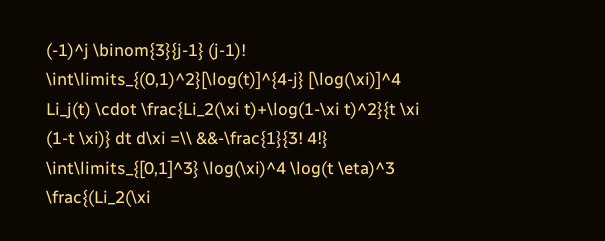(-1)^j \binom{3}{j-1} (j-1)! \int\limits_{(0,1)^2}[\log(t)]^{4-j} [\log(\xi)]^4 Li_j(t) \cdot \frac{Li_2(\xi t)+\log(1-\xi t)^2}{t \xi (1-t \xi)} dt d\xi =\\ &&-\frac{1}{3! 4!} \int\limits_{[0,1]^3} \log(\xi)^4 \log(t \eta)^3 \frac{(Li_2(\xi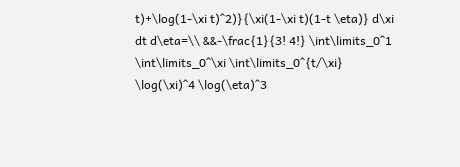t)+\log(1-\xi t)^2)}{\xi(1-\xi t)(1-t \eta)} d\xi dt d\eta=\\ &&-\frac{1}{3! 4!} \int\limits_0^1 \int\limits_0^\xi \int\limits_0^{t/\xi} \log(\xi)^4 \log(\eta)^3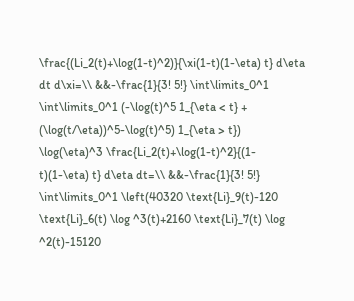\frac{(Li_2(t)+\log(1-t)^2)}{\xi(1-t)(1-\eta) t} d\eta dt d\xi=\\ &&-\frac{1}{3! 5!} \int\limits_0^1 \int\limits_0^1 (-\log(t)^5 1_{\eta < t} + (\log(t/\eta))^5-\log(t)^5) 1_{\eta > t}) \log(\eta)^3 \frac{Li_2(t)+\log(1-t)^2}{(1-t)(1-\eta) t} d\eta dt=\\ &&-\frac{1}{3! 5!} \int\limits_0^1 \left(40320 \text{Li}_9(t)-120 \text{Li}_6(t) \log ^3(t)+2160 \text{Li}_7(t) \log ^2(t)-15120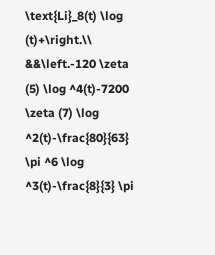\text{Li}_8(t) \log (t)+\right.\\ &&\left.-120 \zeta (5) \log ^4(t)-7200 \zeta (7) \log ^2(t)-\frac{80}{63} \pi ^6 \log ^3(t)-\frac{8}{3} \pi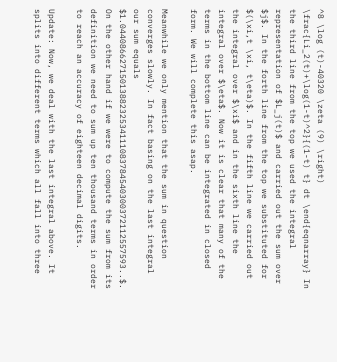^8 \log (t)-40320 \zeta (9) \right) \frac{Li_2(t)+\log(1-t)^2}{(1-t) t} dt \end{eqnarray} In the third line from the top we used the integral representation of $L_j(t)$ and carried out the sum over $j$. In the forth line from the top we substituted for $(\xi,t \xi, t\eta)$. In the fifth line we carried out the integral over $\xi$ and in the sixth line the integral over $\eta$. Now it is clear that many of the terms in the bottom line can be integrated in closed form. We will complete this asap.

Meanwhile we only mention that the sum in question converges slowly. In fact basing on the last integral our sum equals $1.0440866271501388232534111083784540300372112557593..$. On the other hand if we were to compute the sum from its definition we need to sum up ten thousand terms in order to reach an accuracy of eighteen decimal digits.

Update: Now, we deal with the last integral above. It splits into different terms which all fall into three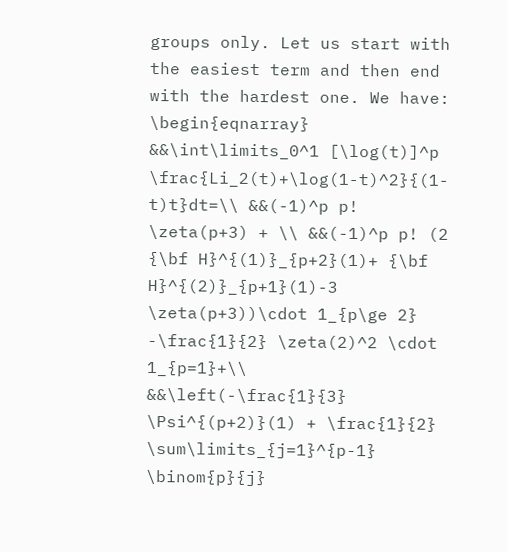groups only. Let us start with the easiest term and then end with the hardest one. We have: \begin{eqnarray} &&\int\limits_0^1 [\log(t)]^p \frac{Li_2(t)+\log(1-t)^2}{(1-t)t}dt=\\ &&(-1)^p p! \zeta(p+3) + \\ &&(-1)^p p! (2 {\bf H}^{(1)}_{p+2}(1)+ {\bf H}^{(2)}_{p+1}(1)-3 \zeta(p+3))\cdot 1_{p\ge 2} -\frac{1}{2} \zeta(2)^2 \cdot 1_{p=1}+\\ &&\left(-\frac{1}{3} \Psi^{(p+2)}(1) + \frac{1}{2} \sum\limits_{j=1}^{p-1} \binom{p}{j}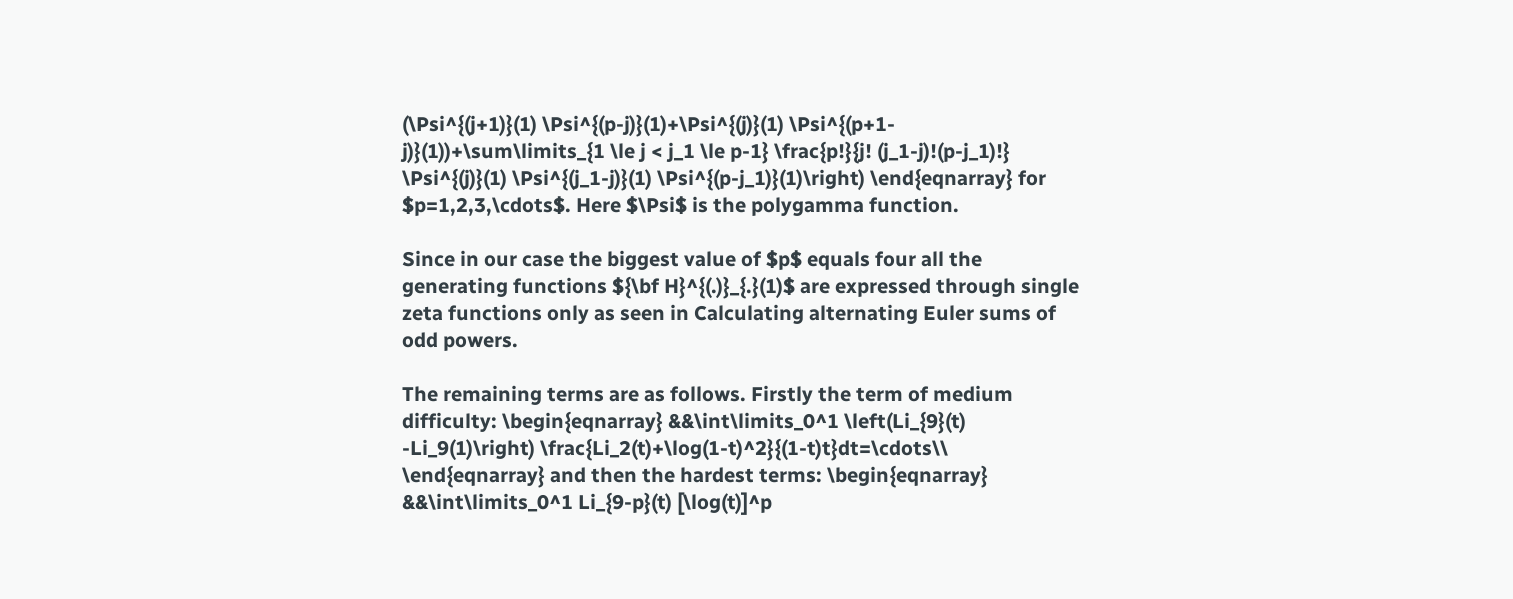(\Psi^{(j+1)}(1) \Psi^{(p-j)}(1)+\Psi^{(j)}(1) \Psi^{(p+1-j)}(1))+\sum\limits_{1 \le j < j_1 \le p-1} \frac{p!}{j! (j_1-j)!(p-j_1)!} \Psi^{(j)}(1) \Psi^{(j_1-j)}(1) \Psi^{(p-j_1)}(1)\right) \end{eqnarray} for $p=1,2,3,\cdots$. Here $\Psi$ is the polygamma function.

Since in our case the biggest value of $p$ equals four all the generating functions ${\bf H}^{(.)}_{.}(1)$ are expressed through single zeta functions only as seen in Calculating alternating Euler sums of odd powers.

The remaining terms are as follows. Firstly the term of medium difficulty: \begin{eqnarray} &&\int\limits_0^1 \left(Li_{9}(t) -Li_9(1)\right) \frac{Li_2(t)+\log(1-t)^2}{(1-t)t}dt=\cdots\\ \end{eqnarray} and then the hardest terms: \begin{eqnarray} &&\int\limits_0^1 Li_{9-p}(t) [\log(t)]^p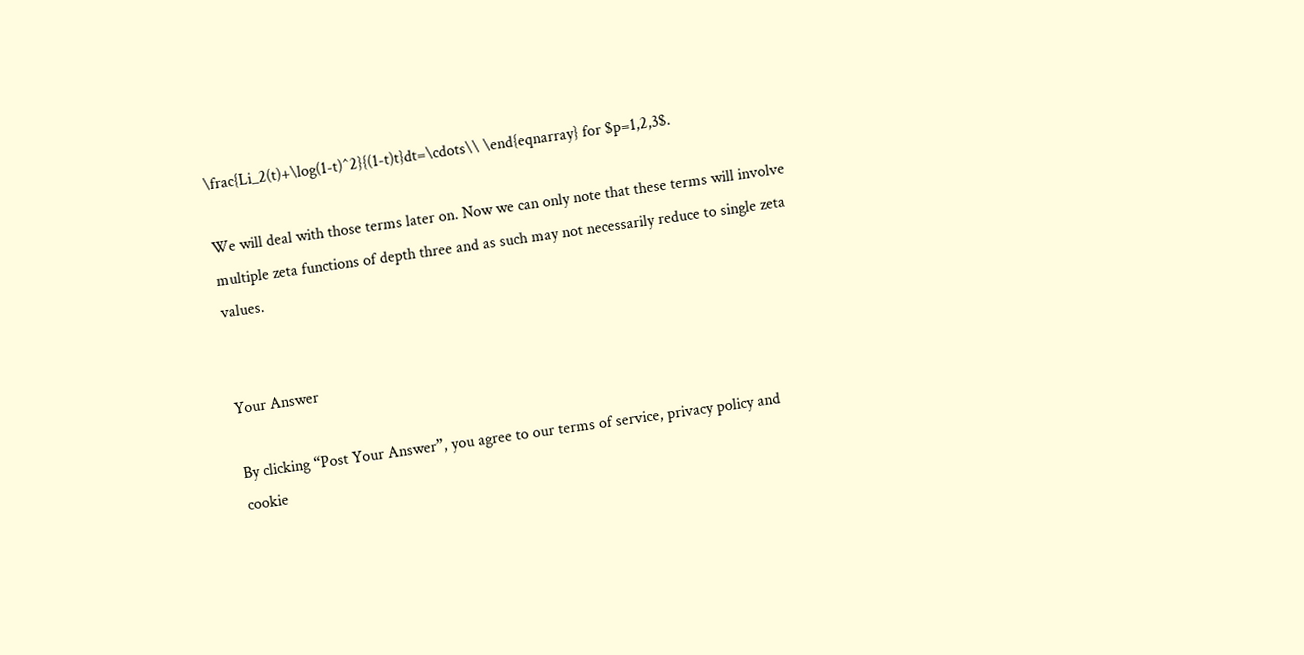\frac{Li_2(t)+\log(1-t)^2}{(1-t)t}dt=\cdots\\ \end{eqnarray} for $p=1,2,3$.

We will deal with those terms later on. Now we can only note that these terms will involve multiple zeta functions of depth three and as such may not necessarily reduce to single zeta values.


Your Answer

By clicking “Post Your Answer”, you agree to our terms of service, privacy policy and cookie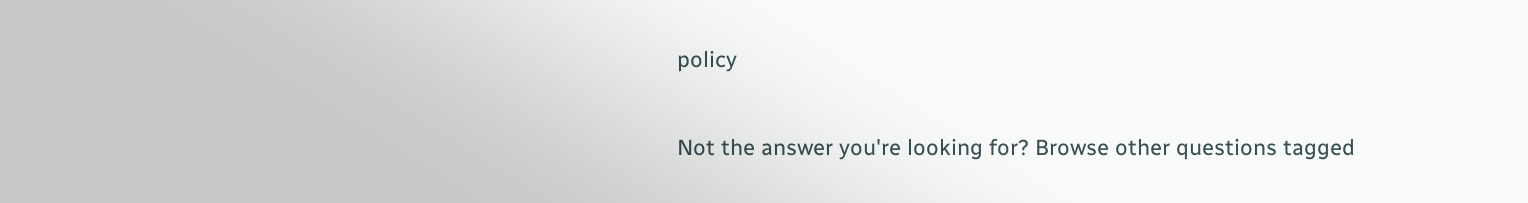policy

Not the answer you're looking for? Browse other questions tagged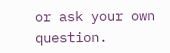or ask your own question.